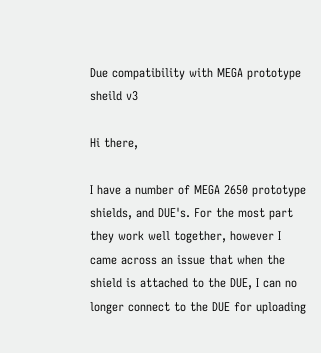Due compatibility with MEGA prototype sheild v3

Hi there,

I have a number of MEGA 2650 prototype shields, and DUE's. For the most part they work well together, however I came across an issue that when the shield is attached to the DUE, I can no longer connect to the DUE for uploading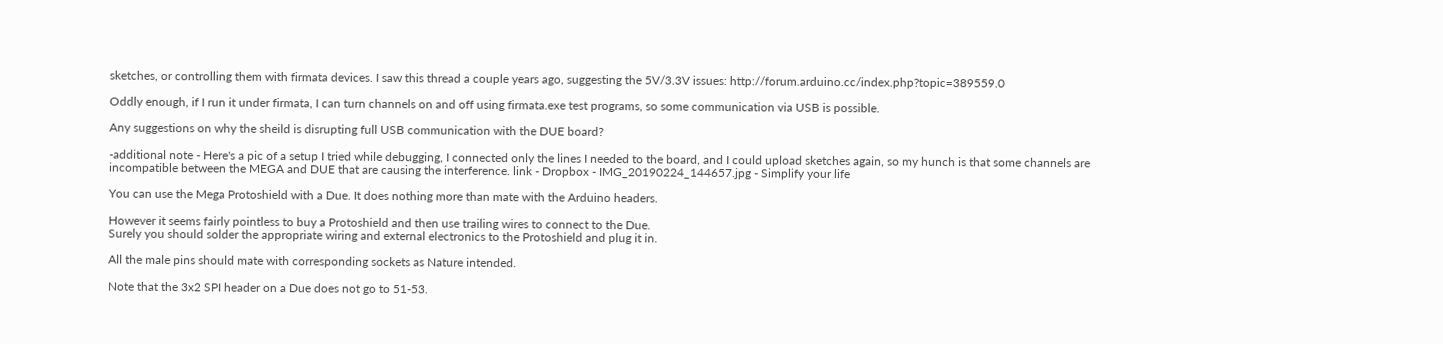sketches, or controlling them with firmata devices. I saw this thread a couple years ago, suggesting the 5V/3.3V issues: http://forum.arduino.cc/index.php?topic=389559.0

Oddly enough, if I run it under firmata, I can turn channels on and off using firmata.exe test programs, so some communication via USB is possible.

Any suggestions on why the sheild is disrupting full USB communication with the DUE board?

-additional note - Here's a pic of a setup I tried while debugging, I connected only the lines I needed to the board, and I could upload sketches again, so my hunch is that some channels are incompatible between the MEGA and DUE that are causing the interference. link - Dropbox - IMG_20190224_144657.jpg - Simplify your life

You can use the Mega Protoshield with a Due. It does nothing more than mate with the Arduino headers.

However it seems fairly pointless to buy a Protoshield and then use trailing wires to connect to the Due.
Surely you should solder the appropriate wiring and external electronics to the Protoshield and plug it in.

All the male pins should mate with corresponding sockets as Nature intended.

Note that the 3x2 SPI header on a Due does not go to 51-53.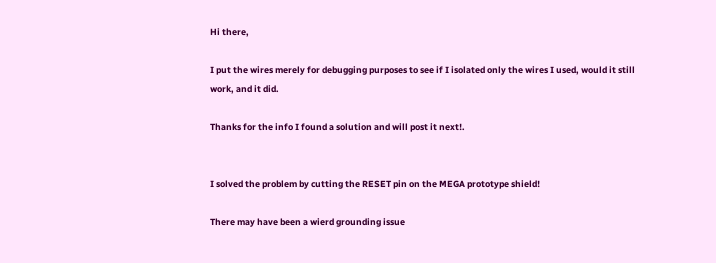Hi there,

I put the wires merely for debugging purposes to see if I isolated only the wires I used, would it still work, and it did.

Thanks for the info I found a solution and will post it next!.


I solved the problem by cutting the RESET pin on the MEGA prototype shield!

There may have been a wierd grounding issue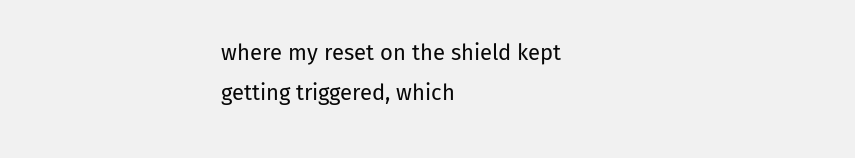where my reset on the shield kept getting triggered, which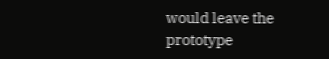would leave the prototype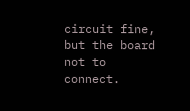circuit fine, but the board not to connect.